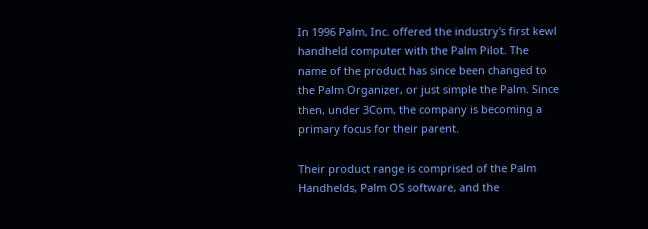In 1996 Palm, Inc. offered the industry's first kewl handheld computer with the Palm Pilot. The name of the product has since been changed to the Palm Organizer, or just simple the Palm. Since then, under 3Com, the company is becoming a primary focus for their parent.

Their product range is comprised of the Palm Handhelds, Palm OS software, and the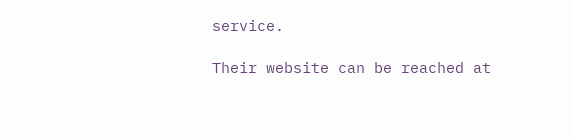service.

Their website can be reached at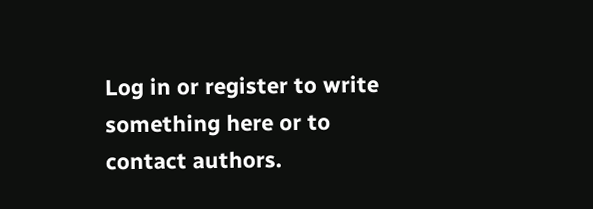Log in or register to write something here or to contact authors.